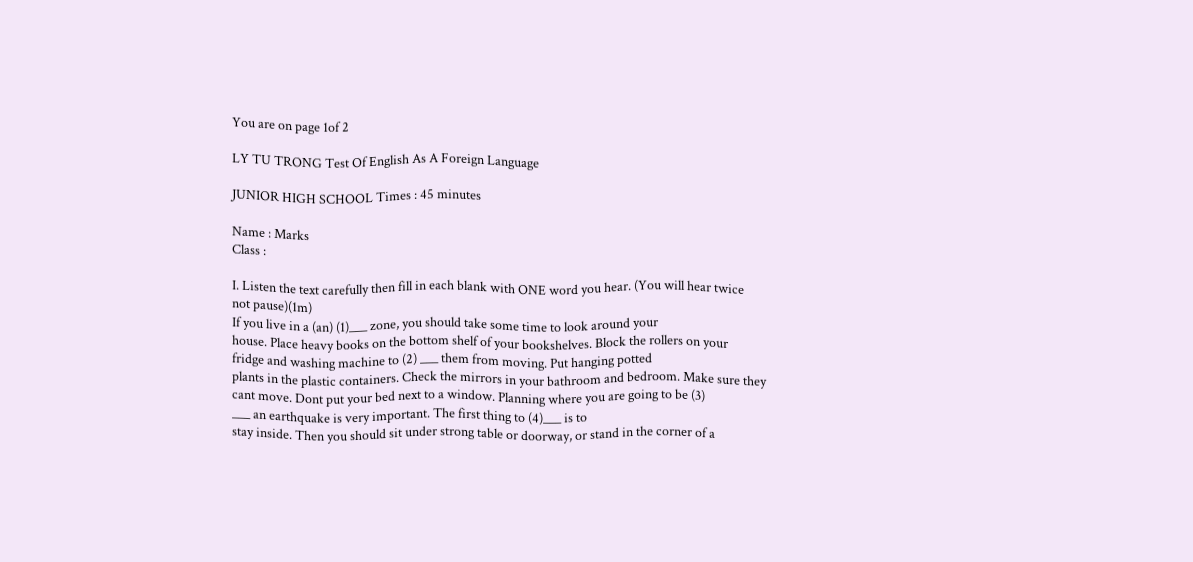You are on page 1of 2

LY TU TRONG Test Of English As A Foreign Language

JUNIOR HIGH SCHOOL Times : 45 minutes

Name : Marks
Class :

I. Listen the text carefully then fill in each blank with ONE word you hear. (You will hear twice
not pause)(1m)
If you live in a (an) (1)___ zone, you should take some time to look around your
house. Place heavy books on the bottom shelf of your bookshelves. Block the rollers on your
fridge and washing machine to (2) ___ them from moving. Put hanging potted
plants in the plastic containers. Check the mirrors in your bathroom and bedroom. Make sure they
cant move. Dont put your bed next to a window. Planning where you are going to be (3)
___ an earthquake is very important. The first thing to (4)___ is to
stay inside. Then you should sit under strong table or doorway, or stand in the corner of a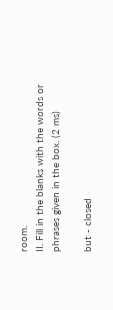room.
II. Fill in the blanks with the words or phrases given in the box. (2 ms)

but - closed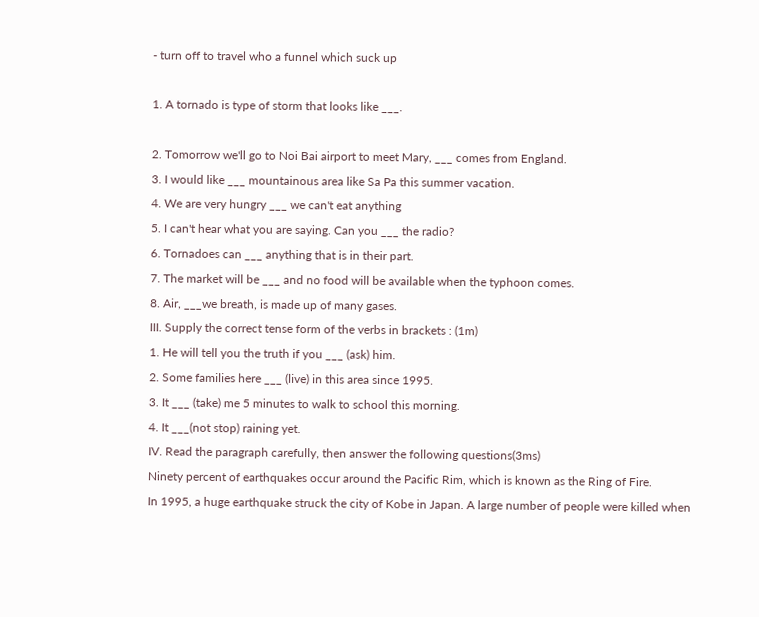- turn off to travel who a funnel which suck up

1. A tornado is type of storm that looks like ___.

2. Tomorrow we'll go to Noi Bai airport to meet Mary, ___ comes from England.
3. I would like ___ mountainous area like Sa Pa this summer vacation.
4. We are very hungry ___ we can't eat anything
5. I can't hear what you are saying. Can you ___ the radio?
6. Tornadoes can ___ anything that is in their part.
7. The market will be ___ and no food will be available when the typhoon comes.
8. Air, ___we breath, is made up of many gases.
III. Supply the correct tense form of the verbs in brackets : (1m)
1. He will tell you the truth if you ___ (ask) him.
2. Some families here ___ (live) in this area since 1995.
3. It ___ (take) me 5 minutes to walk to school this morning.
4. It ___(not stop) raining yet.
IV. Read the paragraph carefully, then answer the following questions(3ms)
Ninety percent of earthquakes occur around the Pacific Rim, which is known as the Ring of Fire.
In 1995, a huge earthquake struck the city of Kobe in Japan. A large number of people were killed when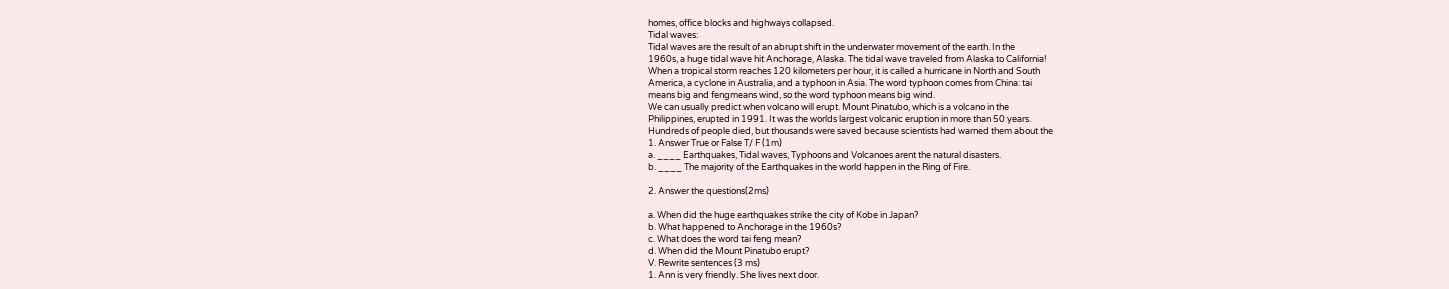homes, office blocks and highways collapsed.
Tidal waves:
Tidal waves are the result of an abrupt shift in the underwater movement of the earth. In the
1960s, a huge tidal wave hit Anchorage, Alaska. The tidal wave traveled from Alaska to California!
When a tropical storm reaches 120 kilometers per hour, it is called a hurricane in North and South
America, a cyclone in Australia, and a typhoon in Asia. The word typhoon comes from China: tai
means big and fengmeans wind, so the word typhoon means big wind.
We can usually predict when volcano will erupt. Mount Pinatubo, which is a volcano in the
Philippines, erupted in 1991. It was the worlds largest volcanic eruption in more than 50 years.
Hundreds of people died, but thousands were saved because scientists had warned them about the
1. Answer True or False T/ F (1m)
a. ____ Earthquakes, Tidal waves, Typhoons and Volcanoes arent the natural disasters.
b. ____ The majority of the Earthquakes in the world happen in the Ring of Fire.

2. Answer the questions(2ms)

a. When did the huge earthquakes strike the city of Kobe in Japan?
b. What happened to Anchorage in the 1960s?
c. What does the word tai feng mean?
d. When did the Mount Pinatubo erupt?
V. Rewrite sentences (3 ms)
1. Ann is very friendly. She lives next door.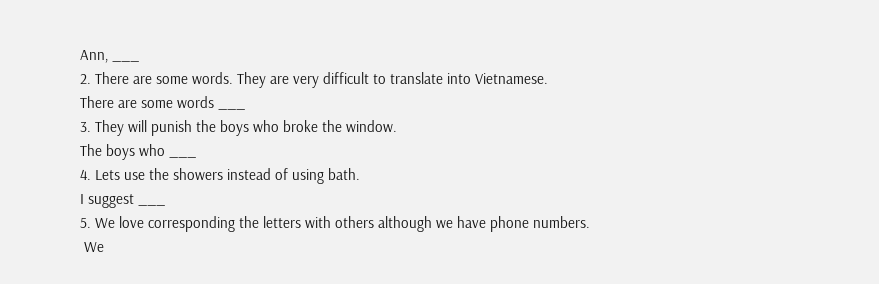Ann, ___
2. There are some words. They are very difficult to translate into Vietnamese.
There are some words ___
3. They will punish the boys who broke the window.
The boys who ___
4. Lets use the showers instead of using bath.
I suggest ___
5. We love corresponding the letters with others although we have phone numbers.
 We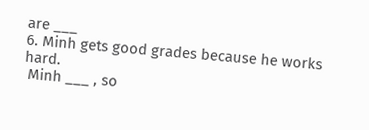are ___
6. Minh gets good grades because he works hard.
 Minh ___ , so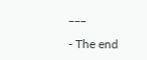___

- The end